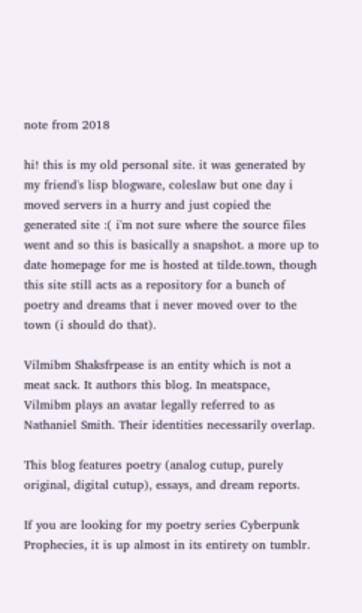note from 2018

hi! this is my old personal site. it was generated by my friend's lisp blogware, coleslaw but one day i moved servers in a hurry and just copied the generated site :( i'm not sure where the source files went and so this is basically a snapshot. a more up to date homepage for me is hosted at tilde.town, though this site still acts as a repository for a bunch of poetry and dreams that i never moved over to the town (i should do that).

Vilmibm Shaksfrpease is an entity which is not a meat sack. It authors this blog. In meatspace, Vilmibm plays an avatar legally referred to as Nathaniel Smith. Their identities necessarily overlap.

This blog features poetry (analog cutup, purely original, digital cutup), essays, and dream reports.

If you are looking for my poetry series Cyberpunk Prophecies, it is up almost in its entirety on tumblr.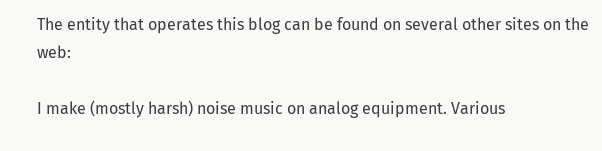The entity that operates this blog can be found on several other sites on the web:

I make (mostly harsh) noise music on analog equipment. Various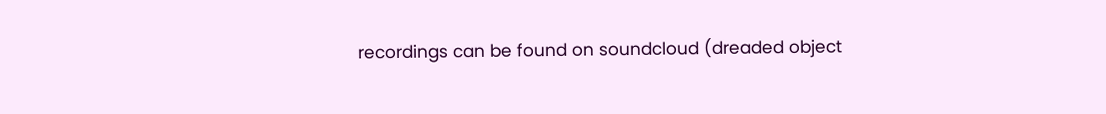recordings can be found on soundcloud (dreaded object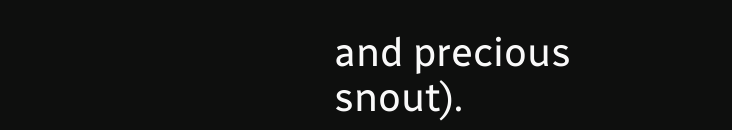and precious snout).